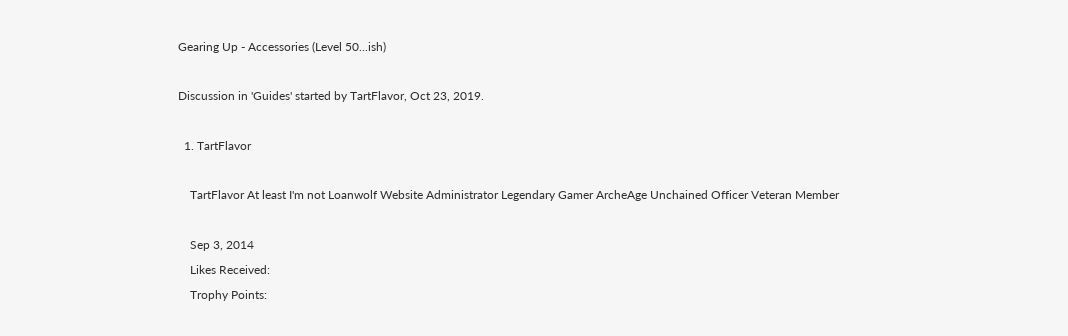Gearing Up - Accessories (Level 50...ish)

Discussion in 'Guides' started by TartFlavor, Oct 23, 2019.

  1. TartFlavor

    TartFlavor At least I'm not Loanwolf Website Administrator Legendary Gamer ArcheAge Unchained Officer Veteran Member

    Sep 3, 2014
    Likes Received:
    Trophy Points: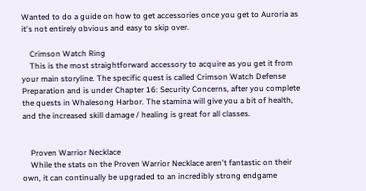Wanted to do a guide on how to get accessories once you get to Auroria as it's not entirely obvious and easy to skip over.

    Crimson Watch Ring
    This is the most straightforward accessory to acquire as you get it from your main storyline. The specific quest is called Crimson Watch Defense Preparation and is under Chapter 16: Security Concerns, after you complete the quests in Whalesong Harbor. The stamina will give you a bit of health, and the increased skill damage / healing is great for all classes.


    Proven Warrior Necklace
    While the stats on the Proven Warrior Necklace aren't fantastic on their own, it can continually be upgraded to an incredibly strong endgame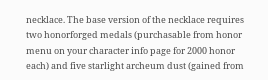necklace. The base version of the necklace requires two honorforged medals (purchasable from honor menu on your character info page for 2000 honor each) and five starlight archeum dust (gained from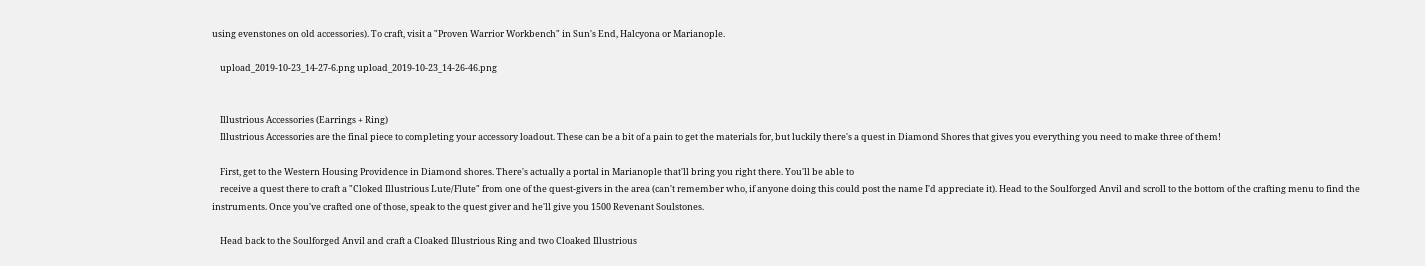using evenstones on old accessories). To craft, visit a "Proven Warrior Workbench" in Sun's End, Halcyona or Marianople.

    upload_2019-10-23_14-27-6.png upload_2019-10-23_14-26-46.png


    Illustrious Accessories (Earrings + Ring)
    Illustrious Accessories are the final piece to completing your accessory loadout. These can be a bit of a pain to get the materials for, but luckily there's a quest in Diamond Shores that gives you everything you need to make three of them!

    First, get to the Western Housing Providence in Diamond shores. There's actually a portal in Marianople that'll bring you right there. You'll be able to
    receive a quest there to craft a "Cloked Illustrious Lute/Flute" from one of the quest-givers in the area (can't remember who, if anyone doing this could post the name I'd appreciate it). Head to the Soulforged Anvil and scroll to the bottom of the crafting menu to find the instruments. Once you've crafted one of those, speak to the quest giver and he'll give you 1500 Revenant Soulstones.

    Head back to the Soulforged Anvil and craft a Cloaked Illustrious Ring and two Cloaked Illustrious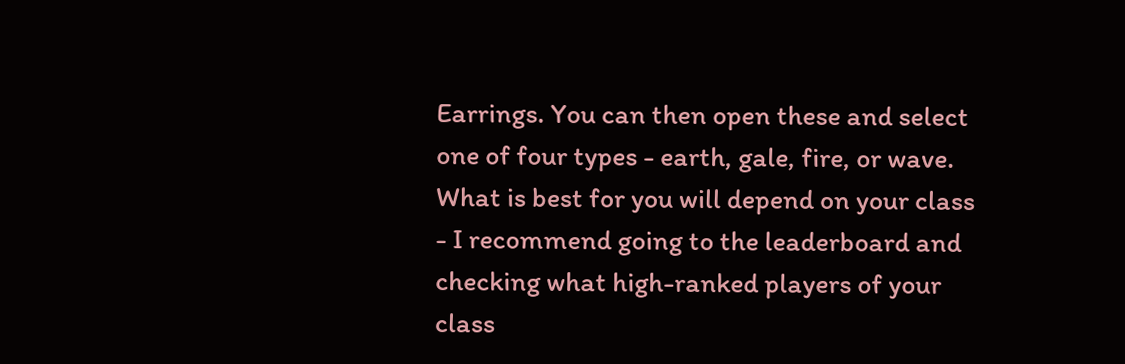Earrings. You can then open these and select one of four types - earth, gale, fire, or wave. What is best for you will depend on your class - I recommend going to the leaderboard and checking what high-ranked players of your class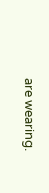are wearing.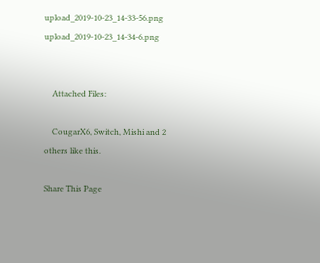upload_2019-10-23_14-33-56.png upload_2019-10-23_14-34-6.png


    Attached Files:

    CougarX6, Switch, Mishi and 2 others like this.

Share This Page